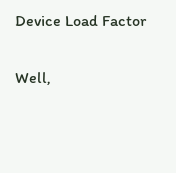Device Load Factor

Well,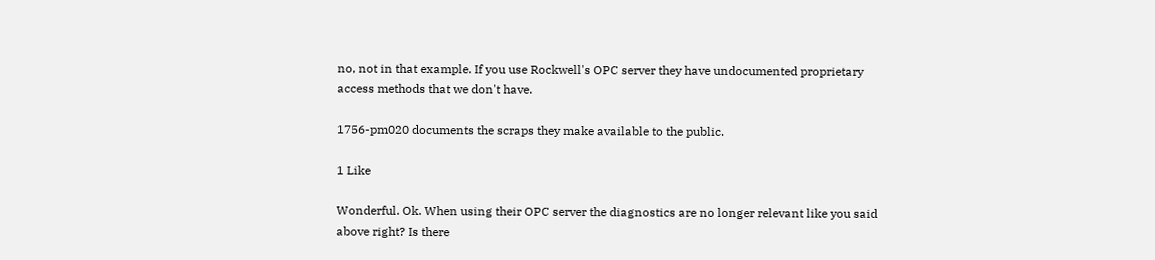no, not in that example. If you use Rockwell's OPC server they have undocumented proprietary access methods that we don't have.

1756-pm020 documents the scraps they make available to the public.

1 Like

Wonderful. Ok. When using their OPC server the diagnostics are no longer relevant like you said above right? Is there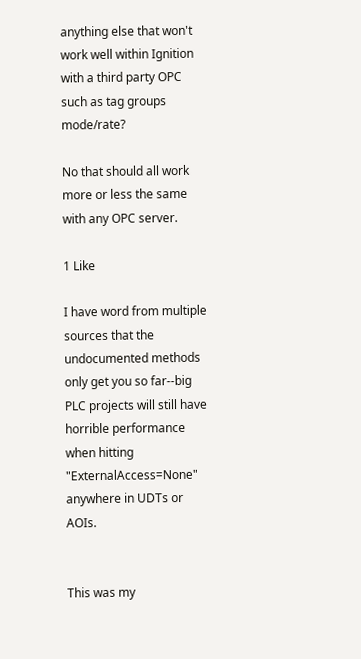anything else that won't work well within Ignition with a third party OPC such as tag groups mode/rate?

No that should all work more or less the same with any OPC server.

1 Like

I have word from multiple sources that the undocumented methods only get you so far--big PLC projects will still have horrible performance when hitting "ExternalAccess=None" anywhere in UDTs or AOIs.


This was my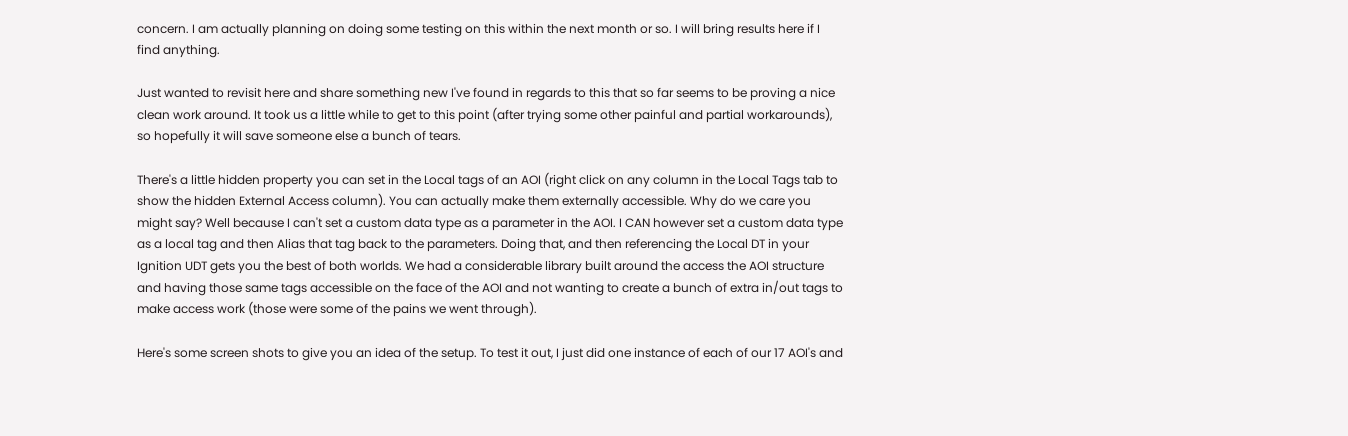concern. I am actually planning on doing some testing on this within the next month or so. I will bring results here if I find anything.

Just wanted to revisit here and share something new I've found in regards to this that so far seems to be proving a nice clean work around. It took us a little while to get to this point (after trying some other painful and partial workarounds), so hopefully it will save someone else a bunch of tears.

There's a little hidden property you can set in the Local tags of an AOI (right click on any column in the Local Tags tab to show the hidden External Access column). You can actually make them externally accessible. Why do we care you might say? Well because I can't set a custom data type as a parameter in the AOI. I CAN however set a custom data type as a local tag and then Alias that tag back to the parameters. Doing that, and then referencing the Local DT in your Ignition UDT gets you the best of both worlds. We had a considerable library built around the access the AOI structure and having those same tags accessible on the face of the AOI and not wanting to create a bunch of extra in/out tags to make access work (those were some of the pains we went through).

Here's some screen shots to give you an idea of the setup. To test it out, I just did one instance of each of our 17 AOI's and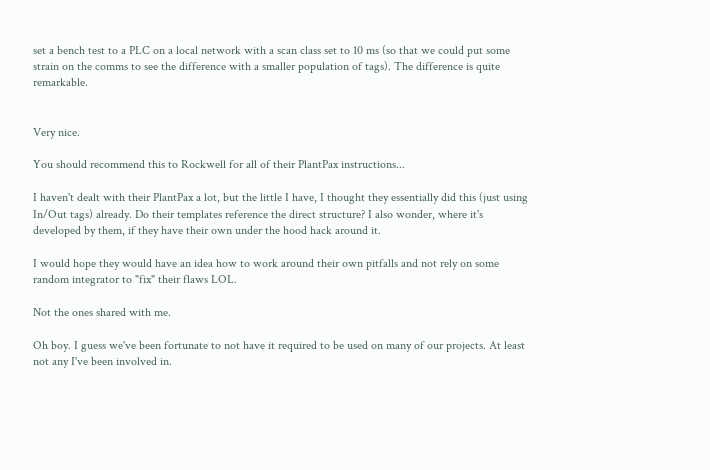set a bench test to a PLC on a local network with a scan class set to 10 ms (so that we could put some strain on the comms to see the difference with a smaller population of tags). The difference is quite remarkable.


Very nice.

You should recommend this to Rockwell for all of their PlantPax instructions...

I haven't dealt with their PlantPax a lot, but the little I have, I thought they essentially did this (just using In/Out tags) already. Do their templates reference the direct structure? I also wonder, where it's developed by them, if they have their own under the hood hack around it.

I would hope they would have an idea how to work around their own pitfalls and not rely on some random integrator to "fix" their flaws LOL.

Not the ones shared with me.

Oh boy. I guess we've been fortunate to not have it required to be used on many of our projects. At least not any I've been involved in.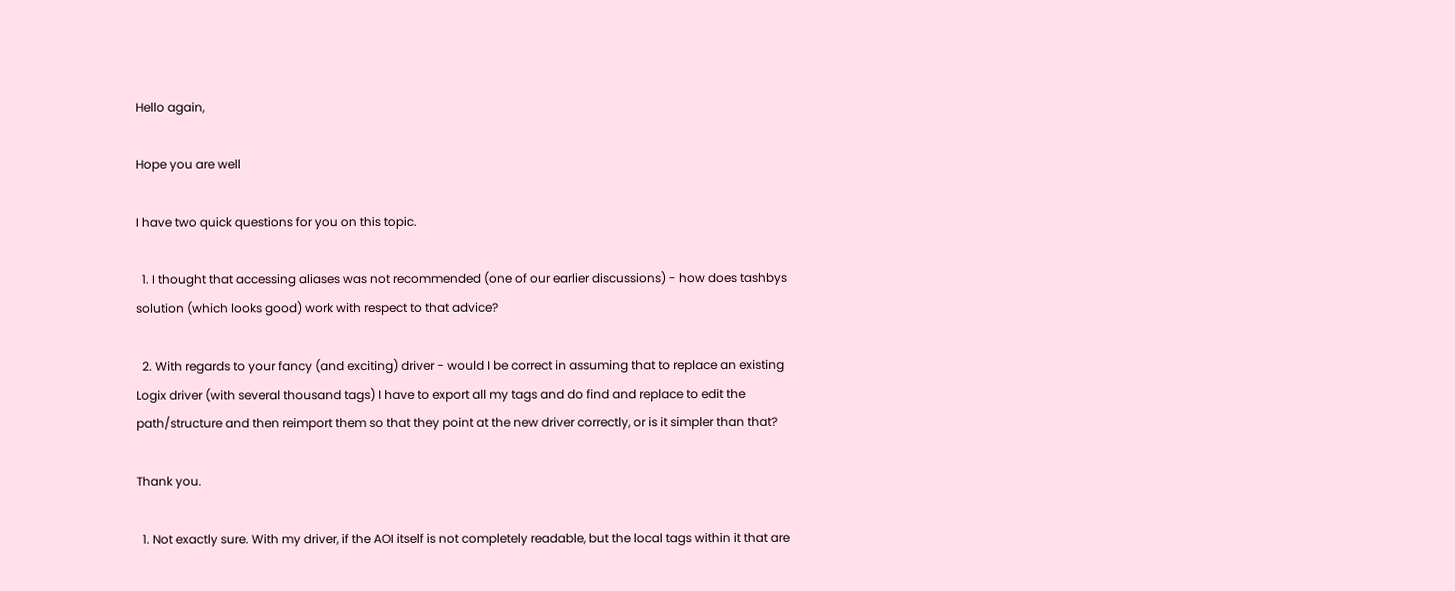Hello again,

Hope you are well

I have two quick questions for you on this topic.

  1. I thought that accessing aliases was not recommended (one of our earlier discussions) - how does tashbys solution (which looks good) work with respect to that advice?

  2. With regards to your fancy (and exciting) driver - would I be correct in assuming that to replace an existing Logix driver (with several thousand tags) I have to export all my tags and do find and replace to edit the path/structure and then reimport them so that they point at the new driver correctly, or is it simpler than that?

Thank you.

  1. Not exactly sure. With my driver, if the AOI itself is not completely readable, but the local tags within it that are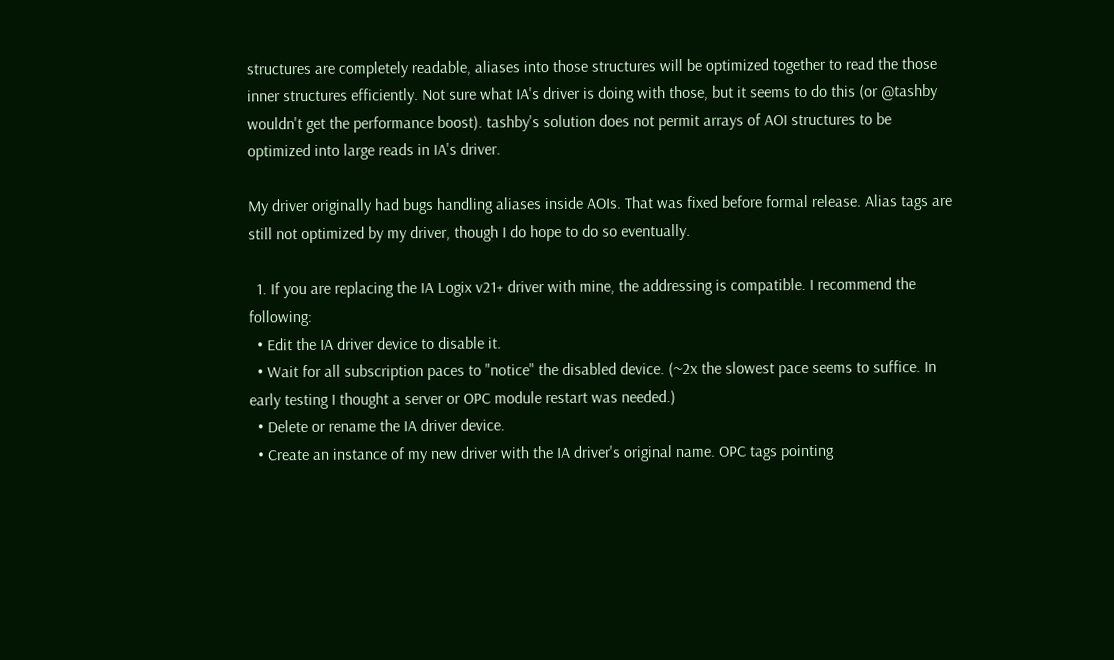structures are completely readable, aliases into those structures will be optimized together to read the those inner structures efficiently. Not sure what IA's driver is doing with those, but it seems to do this (or @tashby wouldn't get the performance boost). tashby's solution does not permit arrays of AOI structures to be optimized into large reads in IA's driver.

My driver originally had bugs handling aliases inside AOIs. That was fixed before formal release. Alias tags are still not optimized by my driver, though I do hope to do so eventually.

  1. If you are replacing the IA Logix v21+ driver with mine, the addressing is compatible. I recommend the following:
  • Edit the IA driver device to disable it.
  • Wait for all subscription paces to "notice" the disabled device. (~2x the slowest pace seems to suffice. In early testing I thought a server or OPC module restart was needed.)
  • Delete or rename the IA driver device.
  • Create an instance of my new driver with the IA driver's original name. OPC tags pointing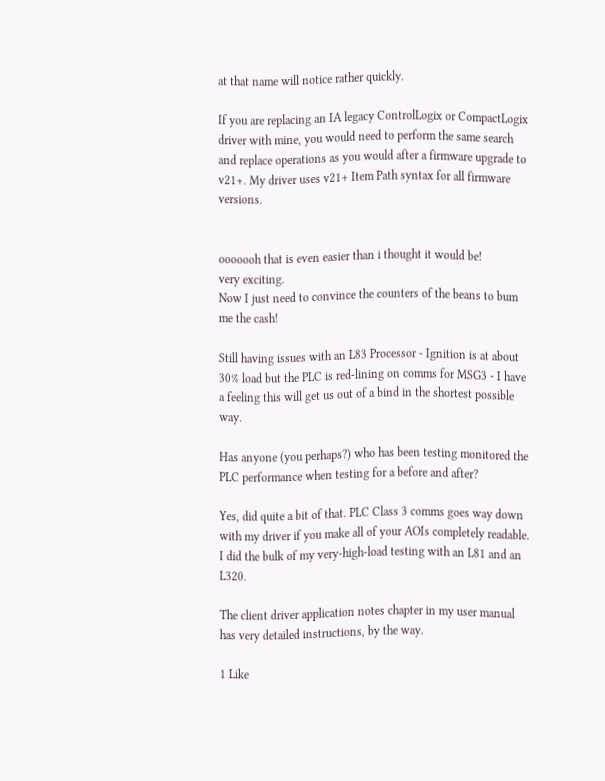at that name will notice rather quickly.

If you are replacing an IA legacy ControlLogix or CompactLogix driver with mine, you would need to perform the same search and replace operations as you would after a firmware upgrade to v21+. My driver uses v21+ Item Path syntax for all firmware versions.


ooooooh that is even easier than i thought it would be!
very exciting.
Now I just need to convince the counters of the beans to bum me the cash!

Still having issues with an L83 Processor - Ignition is at about 30% load but the PLC is red-lining on comms for MSG3 - I have a feeling this will get us out of a bind in the shortest possible way.

Has anyone (you perhaps?) who has been testing monitored the PLC performance when testing for a before and after?

Yes, did quite a bit of that. PLC Class 3 comms goes way down with my driver if you make all of your AOIs completely readable. I did the bulk of my very-high-load testing with an L81 and an L320.

The client driver application notes chapter in my user manual has very detailed instructions, by the way.

1 Like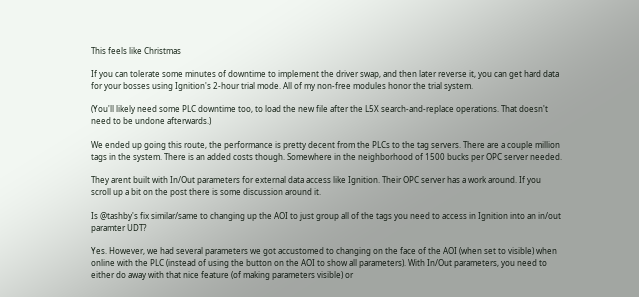This feels like Christmas

If you can tolerate some minutes of downtime to implement the driver swap, and then later reverse it, you can get hard data for your bosses using Ignition's 2-hour trial mode. All of my non-free modules honor the trial system.

(You'll likely need some PLC downtime too, to load the new file after the L5X search-and-replace operations. That doesn't need to be undone afterwards.)

We ended up going this route, the performance is pretty decent from the PLCs to the tag servers. There are a couple million tags in the system. There is an added costs though. Somewhere in the neighborhood of 1500 bucks per OPC server needed.

They arent built with In/Out parameters for external data access like Ignition. Their OPC server has a work around. If you scroll up a bit on the post there is some discussion around it.

Is @tashby's fix similar/same to changing up the AOI to just group all of the tags you need to access in Ignition into an in/out paramter UDT?

Yes. However, we had several parameters we got accustomed to changing on the face of the AOI (when set to visible) when online with the PLC (instead of using the button on the AOI to show all parameters). With In/Out parameters, you need to either do away with that nice feature (of making parameters visible) or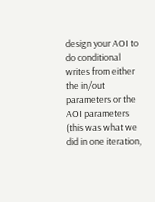design your AOI to do conditional writes from either the in/out parameters or the AOI parameters (this was what we did in one iteration,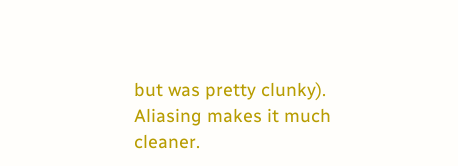but was pretty clunky). Aliasing makes it much cleaner.